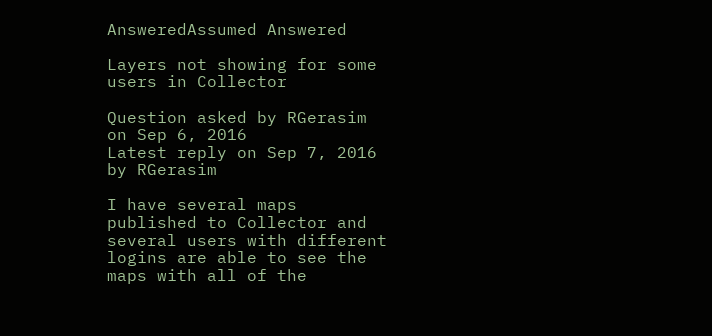AnsweredAssumed Answered

Layers not showing for some users in Collector

Question asked by RGerasim on Sep 6, 2016
Latest reply on Sep 7, 2016 by RGerasim

I have several maps published to Collector and several users with different logins are able to see the maps with all of the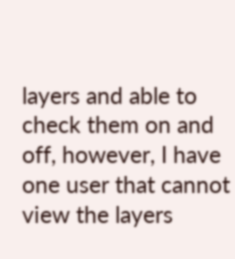layers and able to check them on and off, however, I have one user that cannot view the layers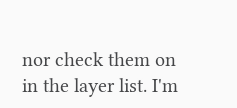nor check them on in the layer list. I'm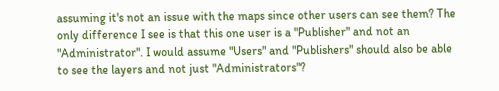assuming it's not an issue with the maps since other users can see them? The only difference I see is that this one user is a "Publisher" and not an "Administrator". I would assume "Users" and "Publishers" should also be able to see the layers and not just "Administrators"?